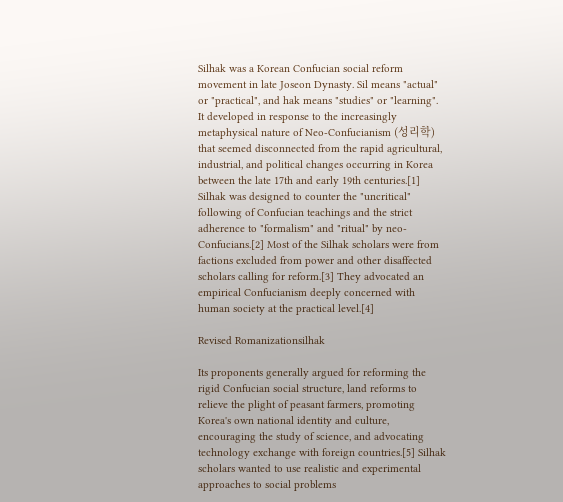Silhak was a Korean Confucian social reform movement in late Joseon Dynasty. Sil means "actual" or "practical", and hak means "studies" or "learning". It developed in response to the increasingly metaphysical nature of Neo-Confucianism (성리학) that seemed disconnected from the rapid agricultural, industrial, and political changes occurring in Korea between the late 17th and early 19th centuries.[1] Silhak was designed to counter the "uncritical" following of Confucian teachings and the strict adherence to "formalism" and "ritual" by neo-Confucians.[2] Most of the Silhak scholars were from factions excluded from power and other disaffected scholars calling for reform.[3] They advocated an empirical Confucianism deeply concerned with human society at the practical level.[4]

Revised Romanizationsilhak

Its proponents generally argued for reforming the rigid Confucian social structure, land reforms to relieve the plight of peasant farmers, promoting Korea's own national identity and culture, encouraging the study of science, and advocating technology exchange with foreign countries.[5] Silhak scholars wanted to use realistic and experimental approaches to social problems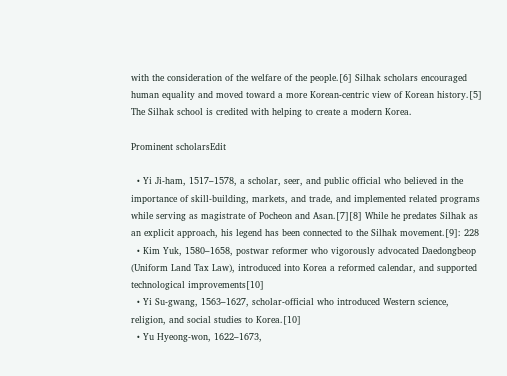with the consideration of the welfare of the people.[6] Silhak scholars encouraged human equality and moved toward a more Korean-centric view of Korean history.[5] The Silhak school is credited with helping to create a modern Korea.

Prominent scholarsEdit

  • Yi Ji-ham, 1517–1578, a scholar, seer, and public official who believed in the importance of skill-building, markets, and trade, and implemented related programs while serving as magistrate of Pocheon and Asan.[7][8] While he predates Silhak as an explicit approach, his legend has been connected to the Silhak movement.[9]: 228
  • Kim Yuk, 1580–1658, postwar reformer who vigorously advocated Daedongbeop (Uniform Land Tax Law), introduced into Korea a reformed calendar, and supported technological improvements[10]
  • Yi Su-gwang, 1563–1627, scholar-official who introduced Western science, religion, and social studies to Korea.[10]
  • Yu Hyeong-won, 1622–1673,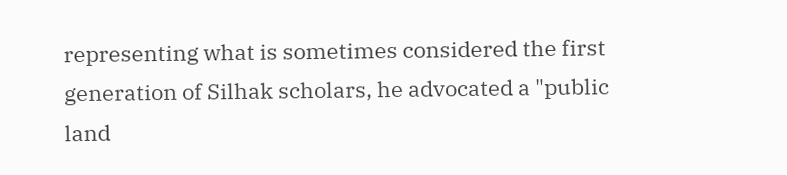representing what is sometimes considered the first generation of Silhak scholars, he advocated a "public land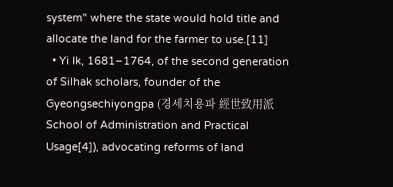system" where the state would hold title and allocate the land for the farmer to use.[11]
  • Yi Ik, 1681–1764, of the second generation of Silhak scholars, founder of the Gyeongsechiyongpa (경세치용파 經世致用派 School of Administration and Practical Usage[4]), advocating reforms of land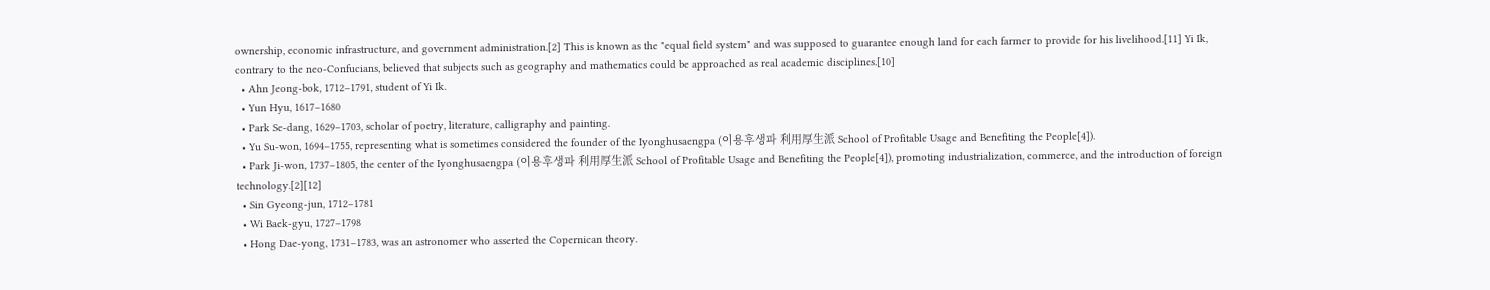ownership, economic infrastructure, and government administration.[2] This is known as the "equal field system" and was supposed to guarantee enough land for each farmer to provide for his livelihood.[11] Yi Ik, contrary to the neo-Confucians, believed that subjects such as geography and mathematics could be approached as real academic disciplines.[10]
  • Ahn Jeong-bok, 1712–1791, student of Yi Ik.
  • Yun Hyu, 1617–1680
  • Park Se-dang, 1629–1703, scholar of poetry, literature, calligraphy and painting.
  • Yu Su-won, 1694–1755, representing what is sometimes considered the founder of the Iyonghusaengpa (이용후생파 利用厚生派 School of Profitable Usage and Benefiting the People[4]).
  • Park Ji-won, 1737–1805, the center of the Iyonghusaengpa (이용후생파 利用厚生派 School of Profitable Usage and Benefiting the People[4]), promoting industrialization, commerce, and the introduction of foreign technology.[2][12]
  • Sin Gyeong-jun, 1712–1781
  • Wi Baek-gyu, 1727–1798
  • Hong Dae-yong, 1731–1783, was an astronomer who asserted the Copernican theory.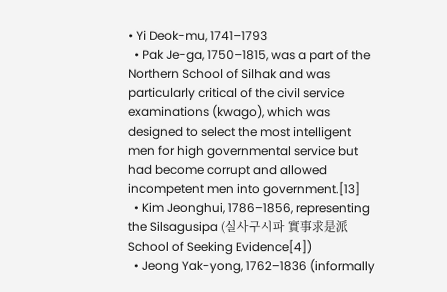• Yi Deok-mu, 1741–1793
  • Pak Je-ga, 1750–1815, was a part of the Northern School of Silhak and was particularly critical of the civil service examinations (kwago), which was designed to select the most intelligent men for high governmental service but had become corrupt and allowed incompetent men into government.[13]
  • Kim Jeonghui, 1786–1856, representing the Silsagusipa (실사구시파 實事求是派 School of Seeking Evidence[4])
  • Jeong Yak-yong, 1762–1836 (informally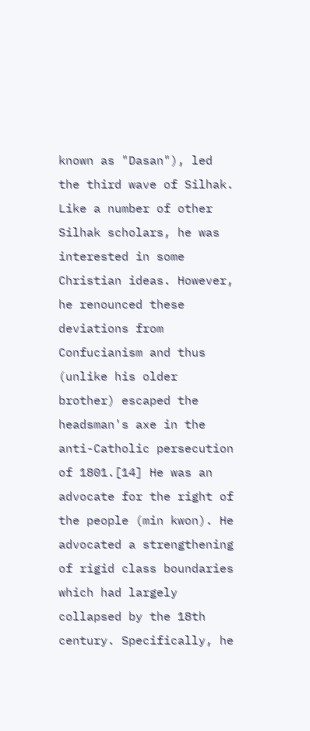known as "Dasan"), led the third wave of Silhak. Like a number of other Silhak scholars, he was interested in some Christian ideas. However, he renounced these deviations from Confucianism and thus (unlike his older brother) escaped the headsman's axe in the anti-Catholic persecution of 1801.[14] He was an advocate for the right of the people (min kwon). He advocated a strengthening of rigid class boundaries which had largely collapsed by the 18th century. Specifically, he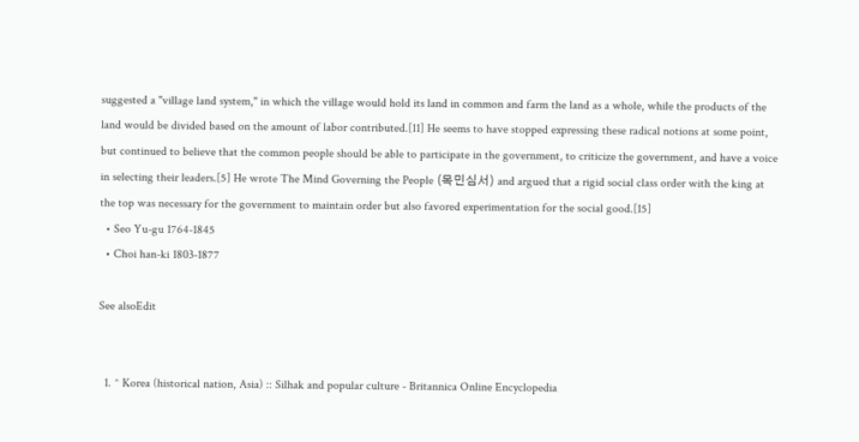suggested a "village land system," in which the village would hold its land in common and farm the land as a whole, while the products of the land would be divided based on the amount of labor contributed.[11] He seems to have stopped expressing these radical notions at some point, but continued to believe that the common people should be able to participate in the government, to criticize the government, and have a voice in selecting their leaders.[5] He wrote The Mind Governing the People (목민심서) and argued that a rigid social class order with the king at the top was necessary for the government to maintain order but also favored experimentation for the social good.[15]
  • Seo Yu-gu 1764-1845
  • Choi han-ki 1803-1877

See alsoEdit


  1. ^ Korea (historical nation, Asia) :: Silhak and popular culture - Britannica Online Encyclopedia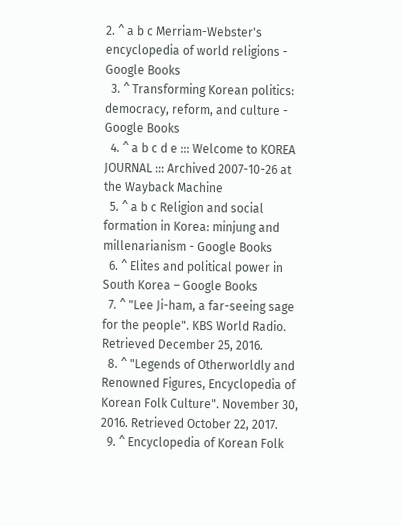2. ^ a b c Merriam-Webster's encyclopedia of world religions - Google Books
  3. ^ Transforming Korean politics: democracy, reform, and culture - Google Books
  4. ^ a b c d e ::: Welcome to KOREA JOURNAL ::: Archived 2007-10-26 at the Wayback Machine
  5. ^ a b c Religion and social formation in Korea: minjung and millenarianism - Google Books
  6. ^ Elites and political power in South Korea – Google Books
  7. ^ "Lee Ji-ham, a far-seeing sage for the people". KBS World Radio. Retrieved December 25, 2016.
  8. ^ "Legends of Otherworldly and Renowned Figures, Encyclopedia of Korean Folk Culture". November 30, 2016. Retrieved October 22, 2017.
  9. ^ Encyclopedia of Korean Folk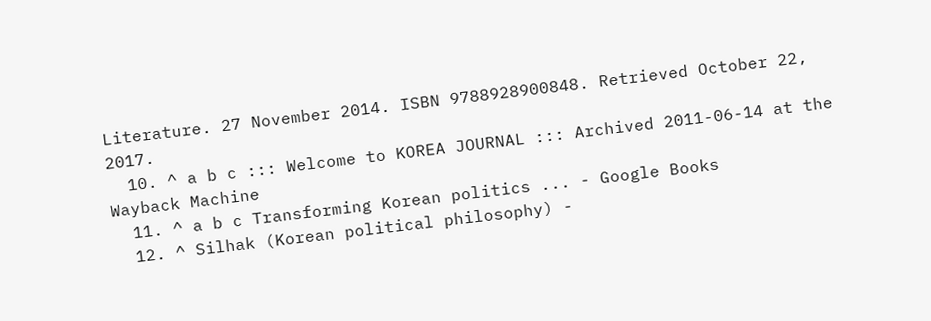Literature. 27 November 2014. ISBN 9788928900848. Retrieved October 22, 2017.
  10. ^ a b c ::: Welcome to KOREA JOURNAL ::: Archived 2011-06-14 at the Wayback Machine
  11. ^ a b c Transforming Korean politics ... - Google Books
  12. ^ Silhak (Korean political philosophy) -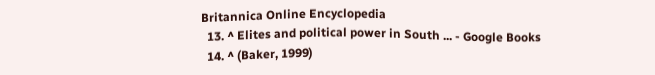Britannica Online Encyclopedia
  13. ^ Elites and political power in South ... - Google Books
  14. ^ (Baker, 1999)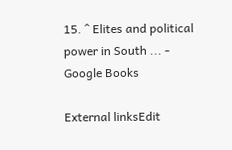15. ^ Elites and political power in South ... - Google Books

External linksEdit